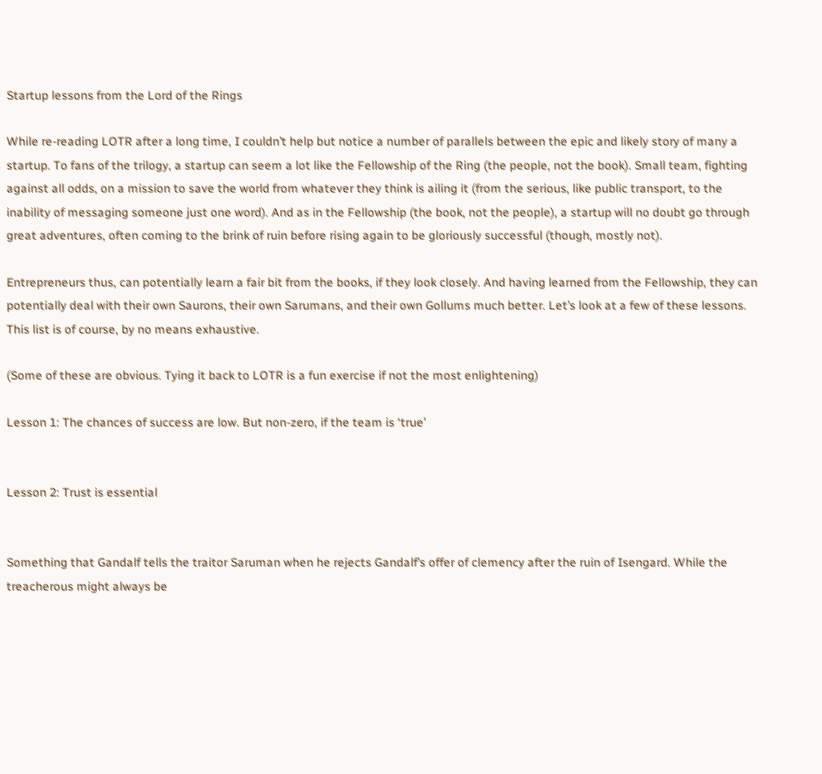Startup lessons from the Lord of the Rings

While re-reading LOTR after a long time, I couldn’t help but notice a number of parallels between the epic and likely story of many a startup. To fans of the trilogy, a startup can seem a lot like the Fellowship of the Ring (the people, not the book). Small team, fighting against all odds, on a mission to save the world from whatever they think is ailing it (from the serious, like public transport, to the inability of messaging someone just one word). And as in the Fellowship (the book, not the people), a startup will no doubt go through great adventures, often coming to the brink of ruin before rising again to be gloriously successful (though, mostly not).

Entrepreneurs thus, can potentially learn a fair bit from the books, if they look closely. And having learned from the Fellowship, they can potentially deal with their own Saurons, their own Sarumans, and their own Gollums much better. Let’s look at a few of these lessons. This list is of course, by no means exhaustive.

(Some of these are obvious. Tying it back to LOTR is a fun exercise if not the most enlightening)

Lesson 1: The chances of success are low. But non-zero, if the team is ‘true’


Lesson 2: Trust is essential


Something that Gandalf tells the traitor Saruman when he rejects Gandalf’s offer of clemency after the ruin of Isengard. While the treacherous might always be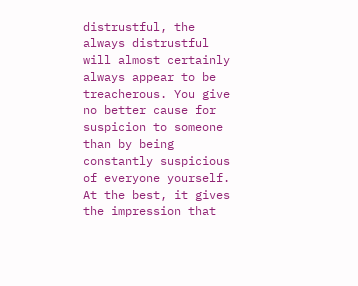distrustful, the always distrustful will almost certainly always appear to be treacherous. You give no better cause for suspicion to someone than by being constantly suspicious of everyone yourself. At the best, it gives the impression that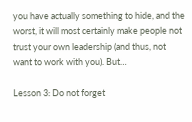you have actually something to hide, and the worst, it will most certainly make people not trust your own leadership (and thus, not want to work with you). But…

Lesson 3: Do not forget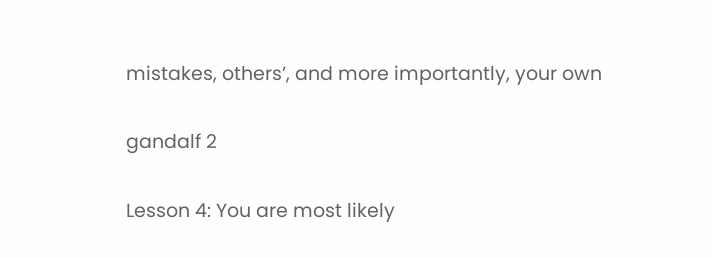mistakes, others’, and more importantly, your own

gandalf 2

Lesson 4: You are most likely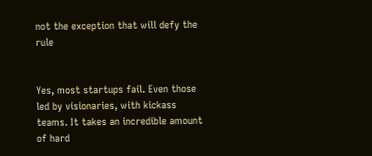not the exception that will defy the rule


Yes, most startups fail. Even those led by visionaries, with kickass teams. It takes an incredible amount of hard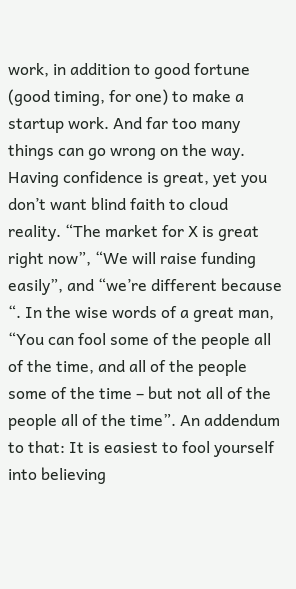work, in addition to good fortune (good timing, for one) to make a startup work. And far too many things can go wrong on the way. Having confidence is great, yet you don’t want blind faith to cloud reality. “The market for X is great right now”, “We will raise funding easily”, and “we’re different because “. In the wise words of a great man, “You can fool some of the people all of the time, and all of the people some of the time – but not all of the people all of the time”. An addendum to that: It is easiest to fool yourself into believing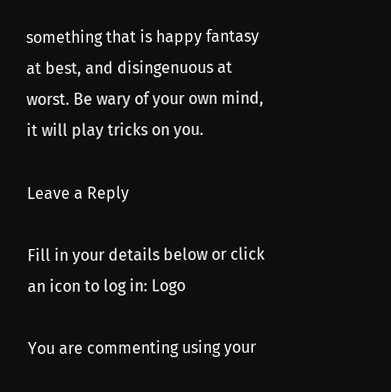something that is happy fantasy at best, and disingenuous at worst. Be wary of your own mind, it will play tricks on you.

Leave a Reply

Fill in your details below or click an icon to log in: Logo

You are commenting using your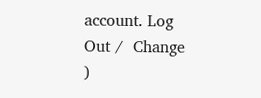account. Log Out /  Change )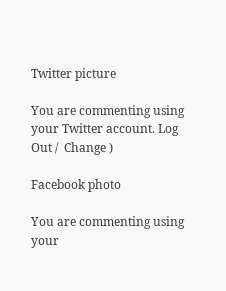Twitter picture

You are commenting using your Twitter account. Log Out /  Change )

Facebook photo

You are commenting using your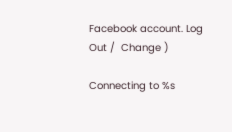Facebook account. Log Out /  Change )

Connecting to %s